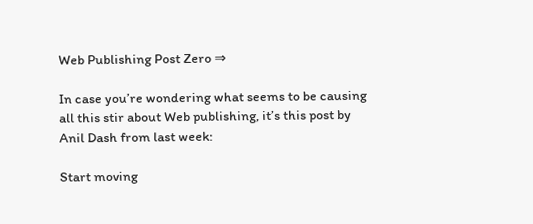Web Publishing Post Zero ⇒

In case you’re wondering what seems to be causing all this stir about Web publishing, it’s this post by Anil Dash from last week:

Start moving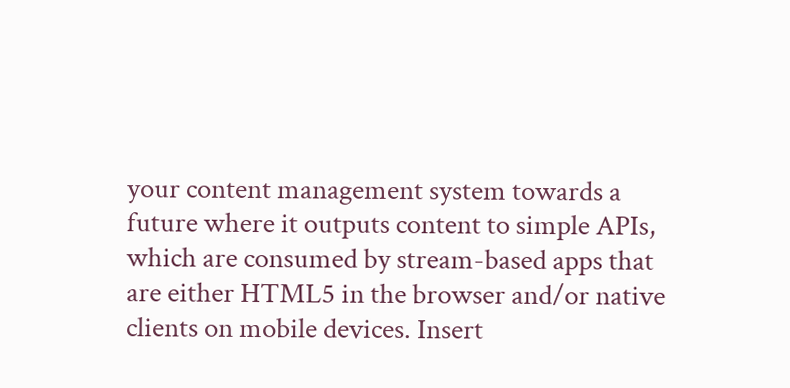your content management system towards a future where it outputs content to simple APIs, which are consumed by stream-based apps that are either HTML5 in the browser and/or native clients on mobile devices. Insert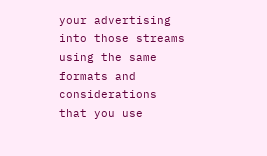your advertising into those streams using the same formats and considerations that you use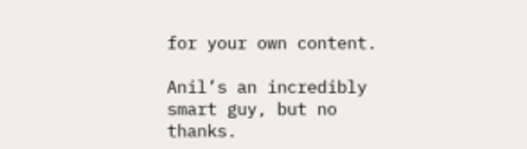for your own content.

Anil’s an incredibly smart guy, but no thanks.